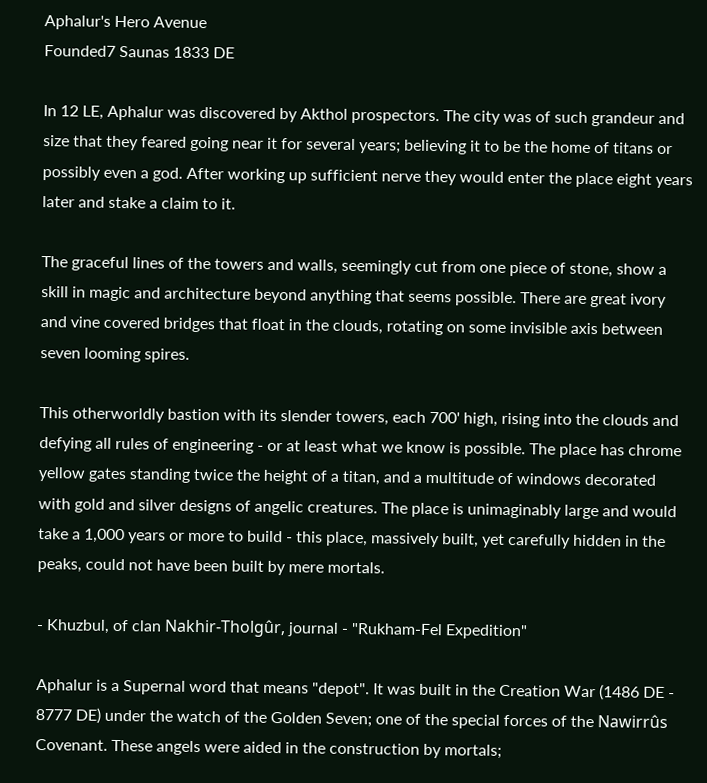Aphalur's Hero Avenue
Founded7 Saunas 1833 DE

In 12 LE, Aphalur was discovered by Akthol prospectors. The city was of such grandeur and size that they feared going near it for several years; believing it to be the home of titans or possibly even a god. After working up sufficient nerve they would enter the place eight years later and stake a claim to it.

The graceful lines of the towers and walls, seemingly cut from one piece of stone, show a skill in magic and architecture beyond anything that seems possible. There are great ivory and vine covered bridges that float in the clouds, rotating on some invisible axis between seven looming spires.

This otherworldly bastion with its slender towers, each 700' high, rising into the clouds and defying all rules of engineering - or at least what we know is possible. The place has chrome yellow gates standing twice the height of a titan, and a multitude of windows decorated with gold and silver designs of angelic creatures. The place is unimaginably large and would take a 1,000 years or more to build - this place, massively built, yet carefully hidden in the peaks, could not have been built by mere mortals.

- Khuzbul, of clan Nakhir-Tholgûr, journal - "Rukham-Fel Expedition"

Aphalur is a Supernal word that means "depot". It was built in the Creation War (1486 DE - 8777 DE) under the watch of the Golden Seven; one of the special forces of the Nawirrûs Covenant. These angels were aided in the construction by mortals;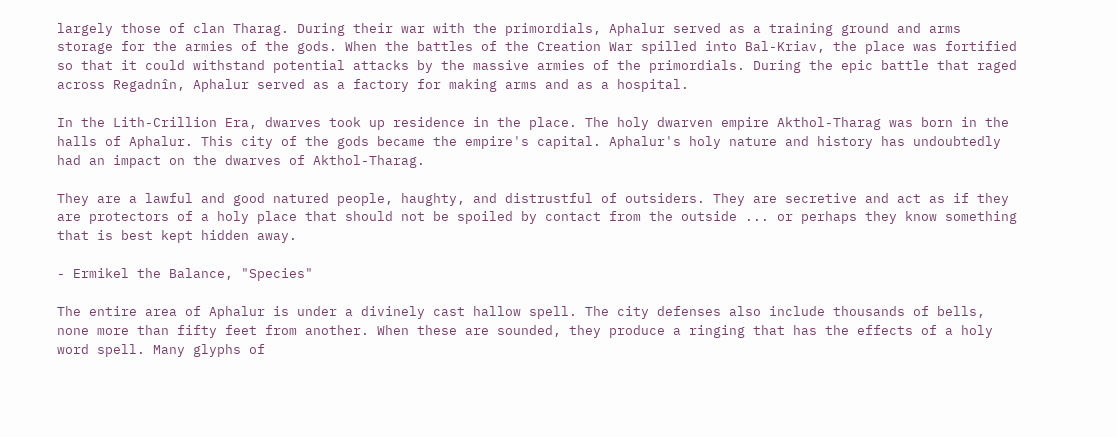largely those of clan Tharag. During their war with the primordials, Aphalur served as a training ground and arms storage for the armies of the gods. When the battles of the Creation War spilled into Bal-Kriav, the place was fortified so that it could withstand potential attacks by the massive armies of the primordials. During the epic battle that raged across Regadnîn, Aphalur served as a factory for making arms and as a hospital.

In the Lith-Crillion Era, dwarves took up residence in the place. The holy dwarven empire Akthol-Tharag was born in the halls of Aphalur. This city of the gods became the empire's capital. Aphalur's holy nature and history has undoubtedly had an impact on the dwarves of Akthol-Tharag.

They are a lawful and good natured people, haughty, and distrustful of outsiders. They are secretive and act as if they are protectors of a holy place that should not be spoiled by contact from the outside ... or perhaps they know something that is best kept hidden away.

- Ermikel the Balance, "Species"

The entire area of Aphalur is under a divinely cast hallow spell. The city defenses also include thousands of bells, none more than fifty feet from another. When these are sounded, they produce a ringing that has the effects of a holy word spell. Many glyphs of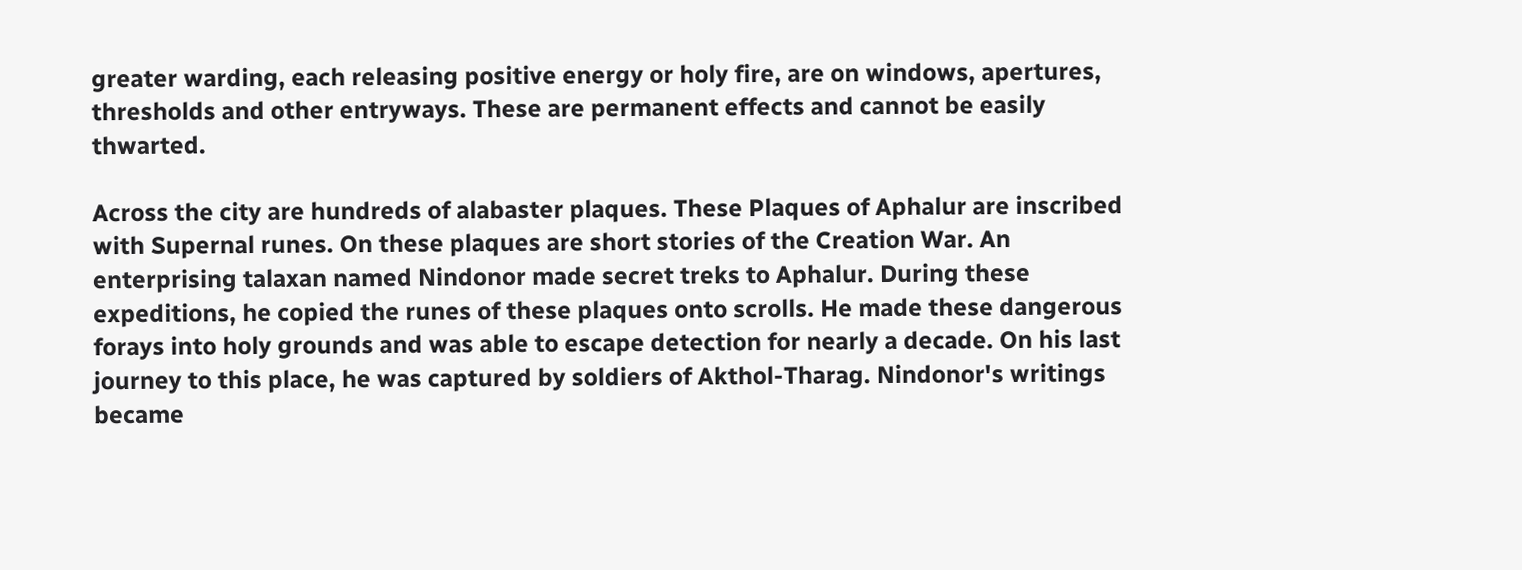greater warding, each releasing positive energy or holy fire, are on windows, apertures, thresholds and other entryways. These are permanent effects and cannot be easily thwarted.

Across the city are hundreds of alabaster plaques. These Plaques of Aphalur are inscribed with Supernal runes. On these plaques are short stories of the Creation War. An enterprising talaxan named Nindonor made secret treks to Aphalur. During these expeditions, he copied the runes of these plaques onto scrolls. He made these dangerous forays into holy grounds and was able to escape detection for nearly a decade. On his last journey to this place, he was captured by soldiers of Akthol-Tharag. Nindonor's writings became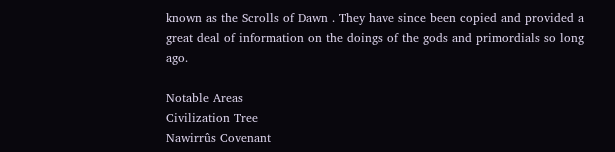known as the Scrolls of Dawn . They have since been copied and provided a great deal of information on the doings of the gods and primordials so long ago.

Notable Areas
Civilization Tree
Nawirrûs Covenant